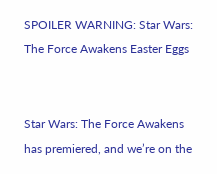SPOILER WARNING: Star Wars: The Force Awakens Easter Eggs


Star Wars: The Force Awakens has premiered, and we’re on the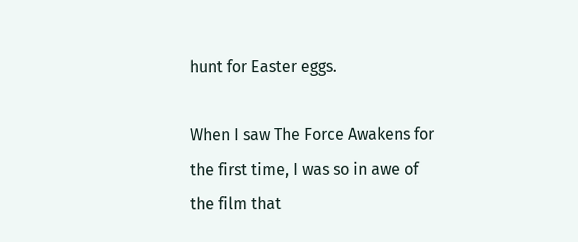hunt for Easter eggs.

When I saw The Force Awakens for the first time, I was so in awe of the film that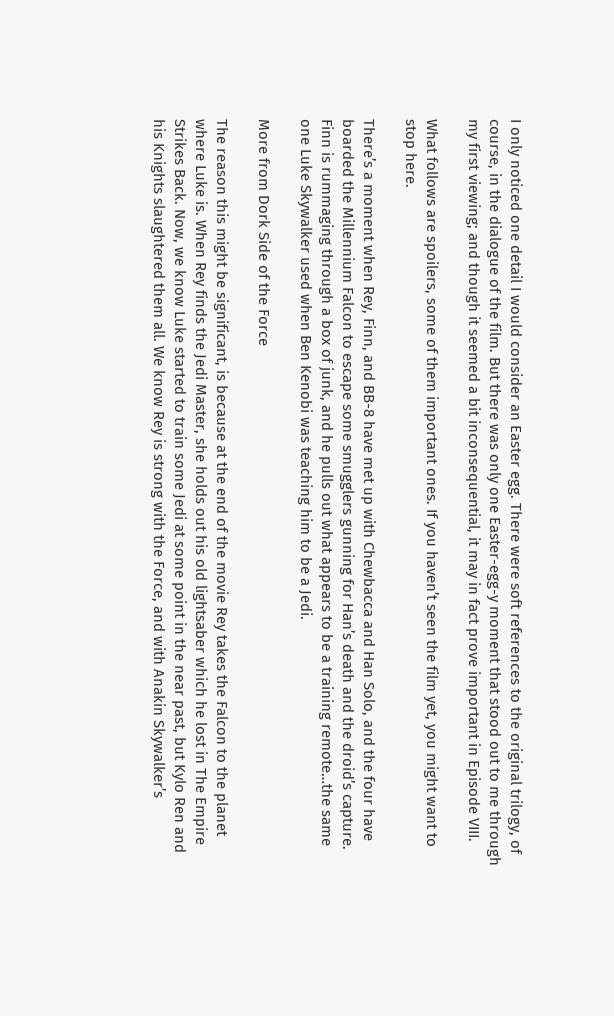I only noticed one detail I would consider an Easter egg. There were soft references to the original trilogy, of course, in the dialogue of the film. But there was only one Easter-egg-y moment that stood out to me through my first viewing; and though it seemed a bit inconsequential, it may in fact prove important in Episode VIII.

What follows are spoilers, some of them important ones. If you haven’t seen the film yet, you might want to stop here.

There’s a moment when Rey, Finn, and BB-8 have met up with Chewbacca and Han Solo, and the four have boarded the Millennium Falcon to escape some smugglers gunning for Han’s death and the droid’s capture. Finn is rummaging through a box of junk, and he pulls out what appears to be a training remote…the same one Luke Skywalker used when Ben Kenobi was teaching him to be a Jedi.

More from Dork Side of the Force

The reason this might be significant, is because at the end of the movie Rey takes the Falcon to the planet where Luke is. When Rey finds the Jedi Master, she holds out his old lightsaber which he lost in The Empire Strikes Back. Now, we know Luke started to train some Jedi at some point in the near past, but Kylo Ren and his Knights slaughtered them all. We know Rey is strong with the Force, and with Anakin Skywalker’s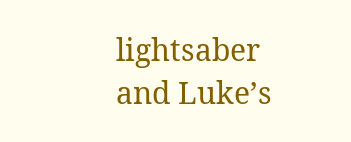lightsaber and Luke’s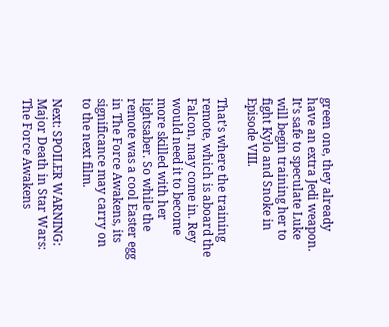green one, they already have an extra Jedi weapon. It’s safe to speculate Luke will begin training her to fight Kylo and Snoke in Episode VIII.

That’s where the training remote, which is aboard the Falcon, may come in. Rey would need it to become more skilled with her lightsaber. So while the remote was a cool Easter egg in The Force Awakens, its significance may carry on to the next film.

Next: SPOILER WARNING: Major Death in Star Wars: The Force Awakens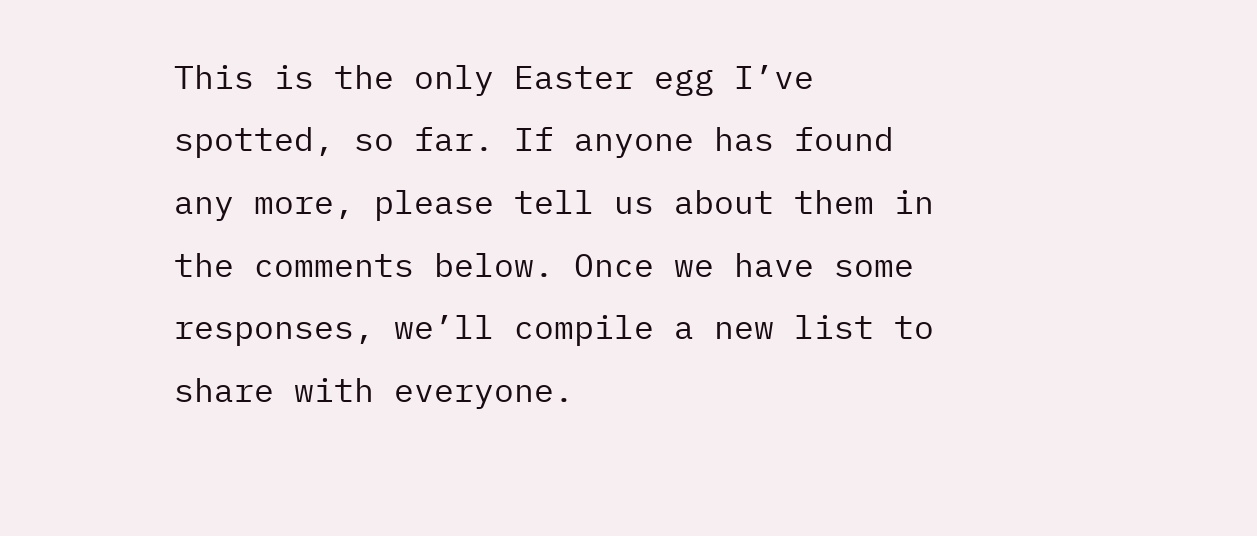This is the only Easter egg I’ve spotted, so far. If anyone has found any more, please tell us about them in the comments below. Once we have some responses, we’ll compile a new list to share with everyone.